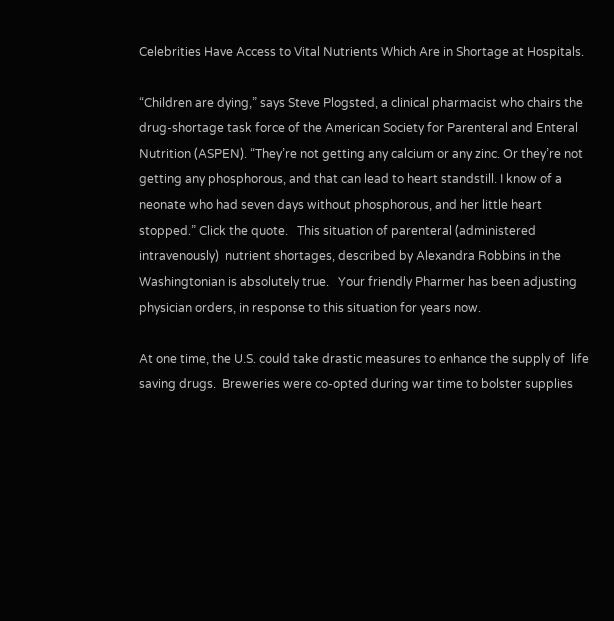Celebrities Have Access to Vital Nutrients Which Are in Shortage at Hospitals.

“Children are dying,” says Steve Plogsted, a clinical pharmacist who chairs the drug-shortage task force of the American Society for Parenteral and Enteral Nutrition (ASPEN). “They’re not getting any calcium or any zinc. Or they’re not getting any phosphorous, and that can lead to heart standstill. I know of a neonate who had seven days without phosphorous, and her little heart stopped.” Click the quote.   This situation of parenteral (administered intravenously)  nutrient shortages, described by Alexandra Robbins in the Washingtonian is absolutely true.   Your friendly Pharmer has been adjusting physician orders, in response to this situation for years now.

At one time, the U.S. could take drastic measures to enhance the supply of  life saving drugs.  Breweries were co-opted during war time to bolster supplies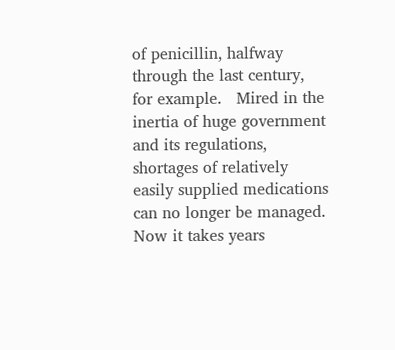of penicillin, halfway through the last century, for example.   Mired in the inertia of huge government and its regulations,  shortages of relatively easily supplied medications can no longer be managed.  Now it takes years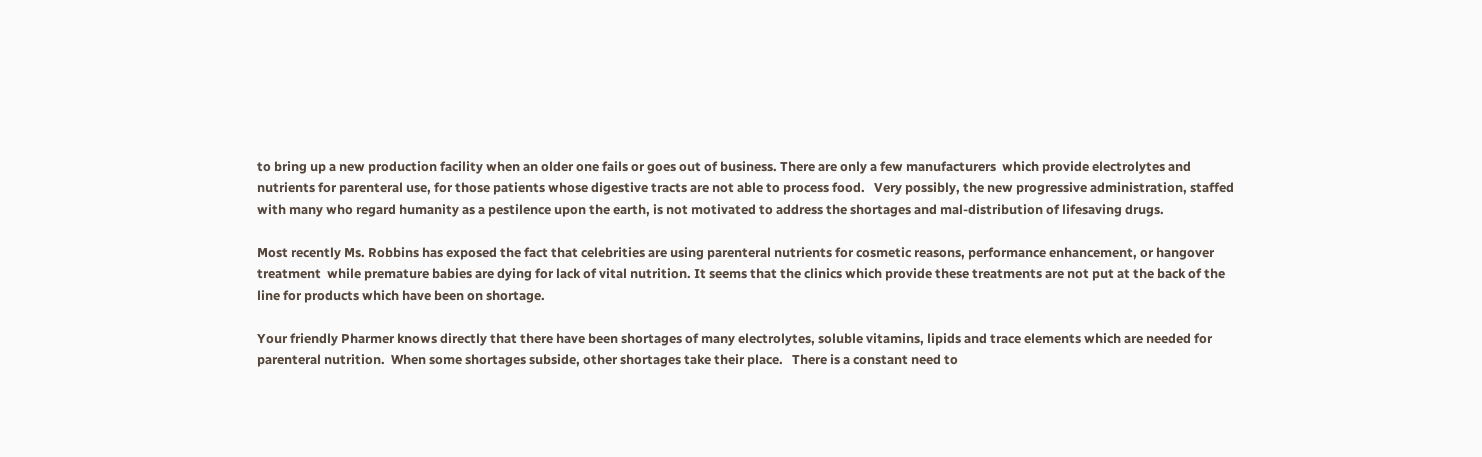to bring up a new production facility when an older one fails or goes out of business. There are only a few manufacturers  which provide electrolytes and nutrients for parenteral use, for those patients whose digestive tracts are not able to process food.   Very possibly, the new progressive administration, staffed with many who regard humanity as a pestilence upon the earth, is not motivated to address the shortages and mal-distribution of lifesaving drugs.

Most recently Ms. Robbins has exposed the fact that celebrities are using parenteral nutrients for cosmetic reasons, performance enhancement, or hangover treatment  while premature babies are dying for lack of vital nutrition. It seems that the clinics which provide these treatments are not put at the back of the line for products which have been on shortage.

Your friendly Pharmer knows directly that there have been shortages of many electrolytes, soluble vitamins, lipids and trace elements which are needed for parenteral nutrition.  When some shortages subside, other shortages take their place.   There is a constant need to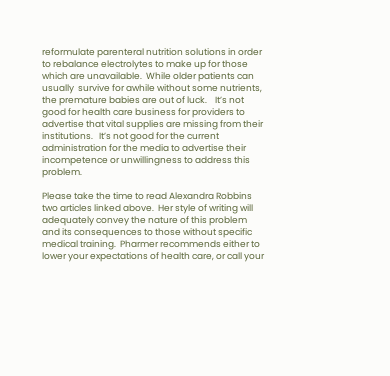reformulate parenteral nutrition solutions in order to rebalance electrolytes to make up for those which are unavailable.  While older patients can usually  survive for awhile without some nutrients,  the premature babies are out of luck.    It’s not good for health care business for providers to  advertise that vital supplies are missing from their institutions.   It’s not good for the current administration for the media to advertise their incompetence or unwillingness to address this problem.

Please take the time to read Alexandra Robbins two articles linked above.  Her style of writing will adequately convey the nature of this problem and its consequences to those without specific medical training.  Pharmer recommends either to  lower your expectations of health care, or call your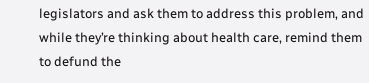legislators and ask them to address this problem, and while they’re thinking about health care, remind them  to defund the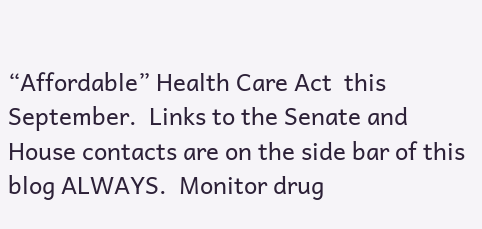“Affordable” Health Care Act  this September.  Links to the Senate and House contacts are on the side bar of this blog ALWAYS.  Monitor drug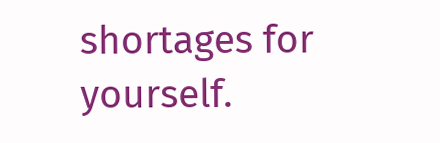shortages for yourself.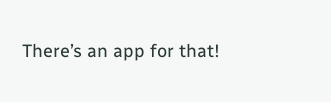There’s an app for that!